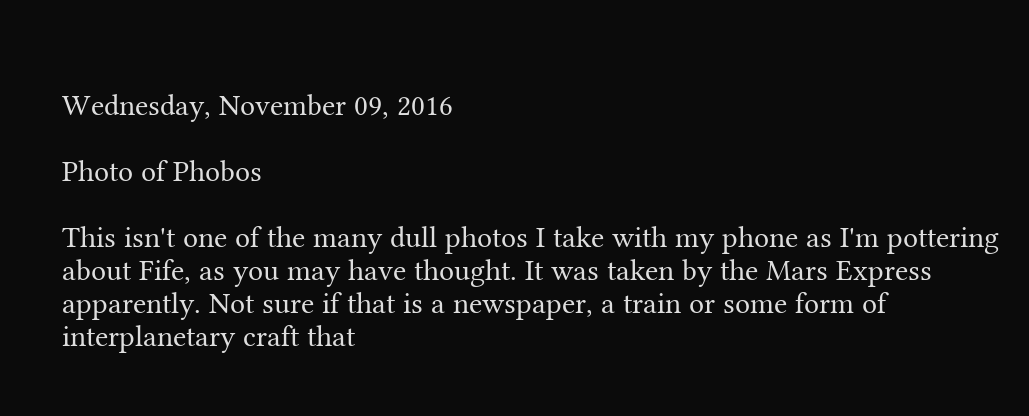Wednesday, November 09, 2016

Photo of Phobos

This isn't one of the many dull photos I take with my phone as I'm pottering about Fife, as you may have thought. It was taken by the Mars Express apparently. Not sure if that is a newspaper, a train or some form of interplanetary craft that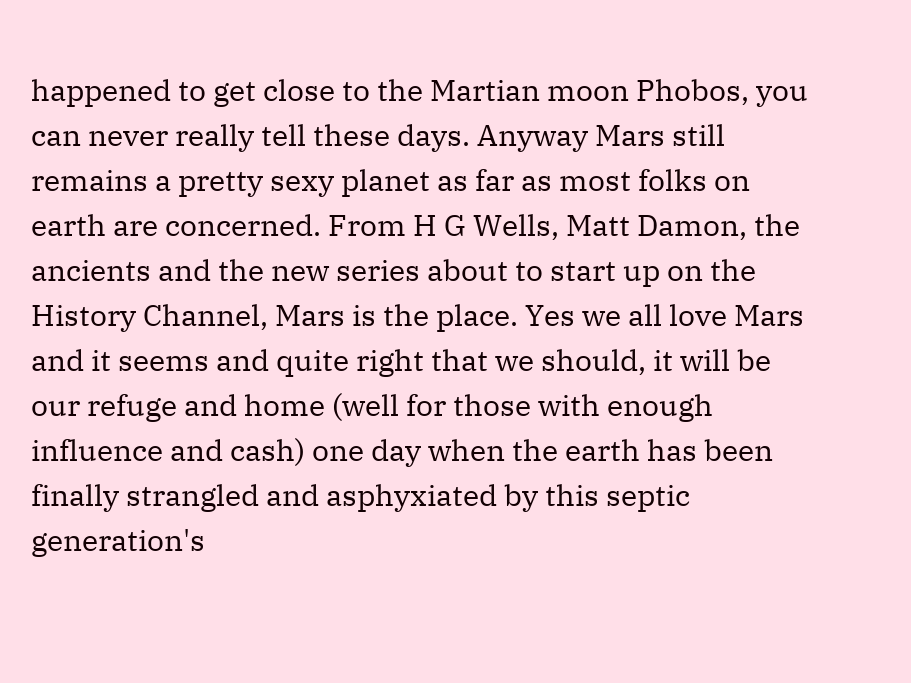happened to get close to the Martian moon Phobos, you can never really tell these days. Anyway Mars still remains a pretty sexy planet as far as most folks on earth are concerned. From H G Wells, Matt Damon, the ancients and the new series about to start up on the History Channel, Mars is the place. Yes we all love Mars and it seems and quite right that we should, it will be our refuge and home (well for those with enough influence and cash) one day when the earth has been finally strangled and asphyxiated by this septic generation's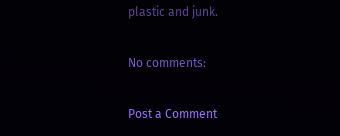plastic and junk.

No comments:

Post a Comment